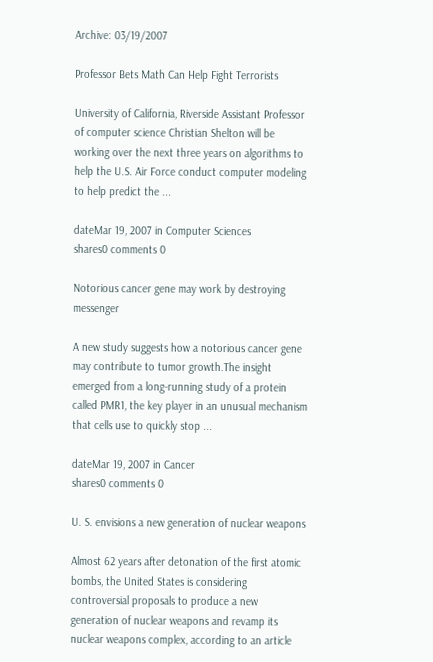Archive: 03/19/2007

Professor Bets Math Can Help Fight Terrorists

University of California, Riverside Assistant Professor of computer science Christian Shelton will be working over the next three years on algorithms to help the U.S. Air Force conduct computer modeling to help predict the ...

dateMar 19, 2007 in Computer Sciences
shares0 comments 0

Notorious cancer gene may work by destroying messenger

A new study suggests how a notorious cancer gene may contribute to tumor growth.The insight emerged from a long-running study of a protein called PMR1, the key player in an unusual mechanism that cells use to quickly stop ...

dateMar 19, 2007 in Cancer
shares0 comments 0

U. S. envisions a new generation of nuclear weapons

Almost 62 years after detonation of the first atomic bombs, the United States is considering controversial proposals to produce a new generation of nuclear weapons and revamp its nuclear weapons complex, according to an article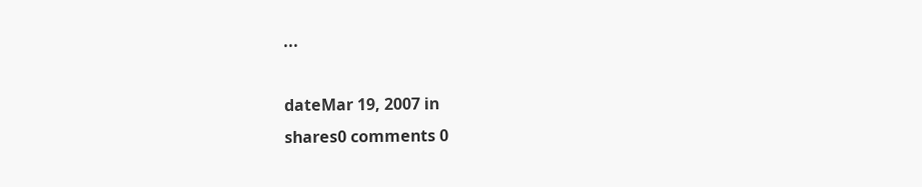...

dateMar 19, 2007 in
shares0 comments 0